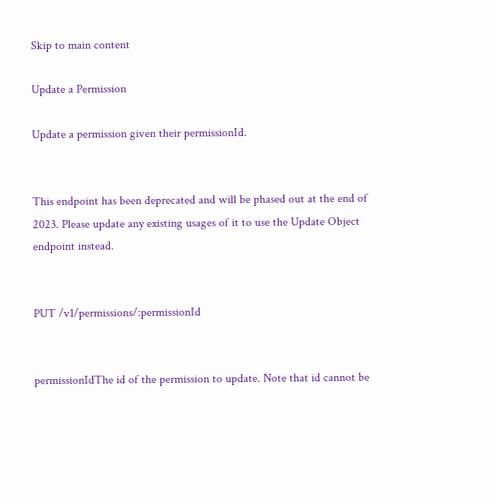Skip to main content

Update a Permission

Update a permission given their permissionId.


This endpoint has been deprecated and will be phased out at the end of 2023. Please update any existing usages of it to use the Update Object endpoint instead.


PUT /v1/permissions/:permissionId


permissionIdThe id of the permission to update. Note that id cannot be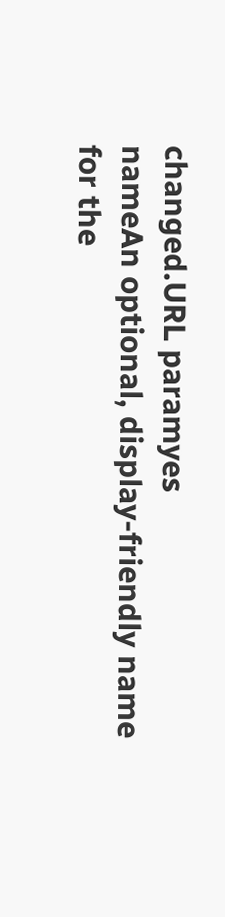changed.URL paramyes
nameAn optional, display-friendly name for the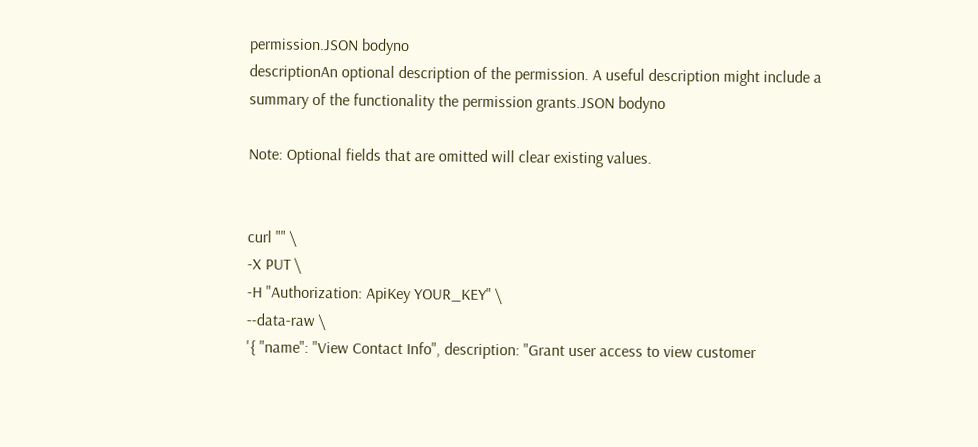permission.JSON bodyno
descriptionAn optional description of the permission. A useful description might include a summary of the functionality the permission grants.JSON bodyno

Note: Optional fields that are omitted will clear existing values.


curl "" \
-X PUT \
-H "Authorization: ApiKey YOUR_KEY" \
--data-raw \
'{ "name": "View Contact Info", description: "Grant user access to view customer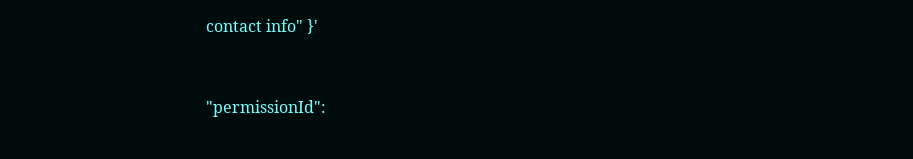contact info" }'


"permissionId":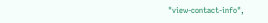"view-contact-info",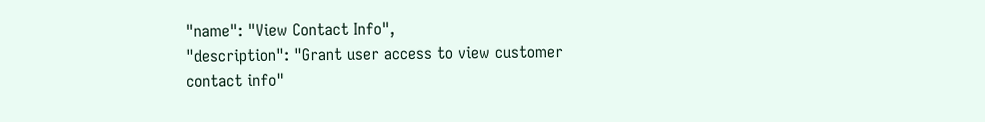"name": "View Contact Info",
"description": "Grant user access to view customer contact info"